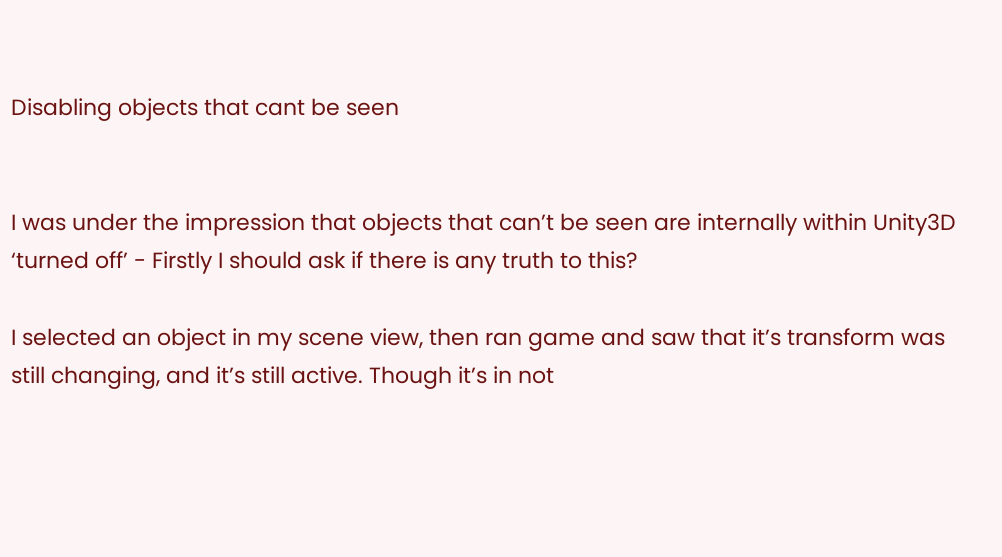Disabling objects that cant be seen


I was under the impression that objects that can’t be seen are internally within Unity3D ‘turned off’ - Firstly I should ask if there is any truth to this?

I selected an object in my scene view, then ran game and saw that it’s transform was still changing, and it’s still active. Though it’s in not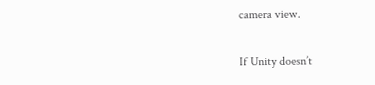camera view.

If Unity doesn’t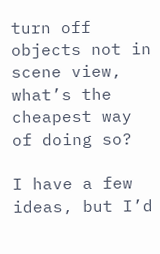turn off objects not in scene view, what’s the cheapest way of doing so?

I have a few ideas, but I’d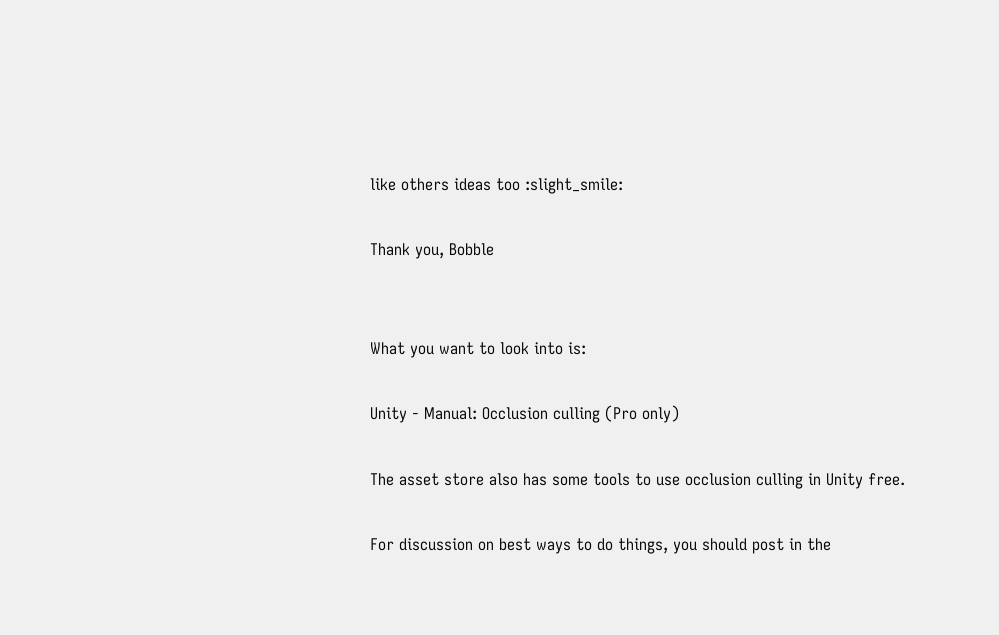like others ideas too :slight_smile:

Thank you, Bobble


What you want to look into is:

Unity - Manual: Occlusion culling (Pro only)

The asset store also has some tools to use occlusion culling in Unity free.

For discussion on best ways to do things, you should post in the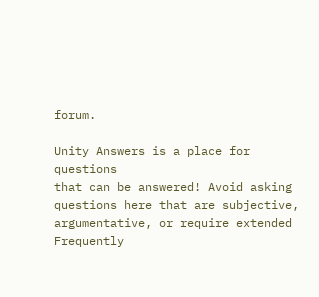forum.

Unity Answers is a place for questions
that can be answered! Avoid asking
questions here that are subjective,
argumentative, or require extended
Frequently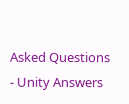Asked Questions - Unity Answers